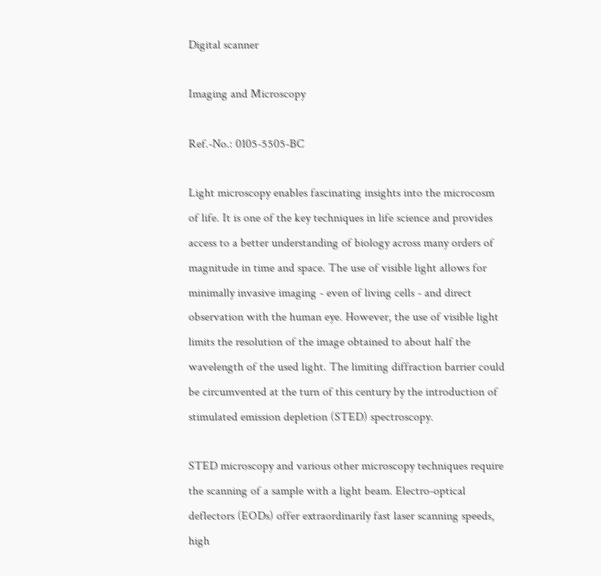Digital scanner

Imaging and Microscopy

Ref.-No.: 0105-5505-BC

Light microscopy enables fascinating insights into the microcosm of life. It is one of the key techniques in life science and provides access to a better understanding of biology across many orders of magnitude in time and space. The use of visible light allows for minimally invasive imaging - even of living cells - and direct observation with the human eye. However, the use of visible light limits the resolution of the image obtained to about half the wavelength of the used light. The limiting diffraction barrier could be circumvented at the turn of this century by the introduction of stimulated emission depletion (STED) spectroscopy.

STED microscopy and various other microscopy techniques require the scanning of a sample with a light beam. Electro-optical deflectors (EODs) offer extraordinarily fast laser scanning speeds, high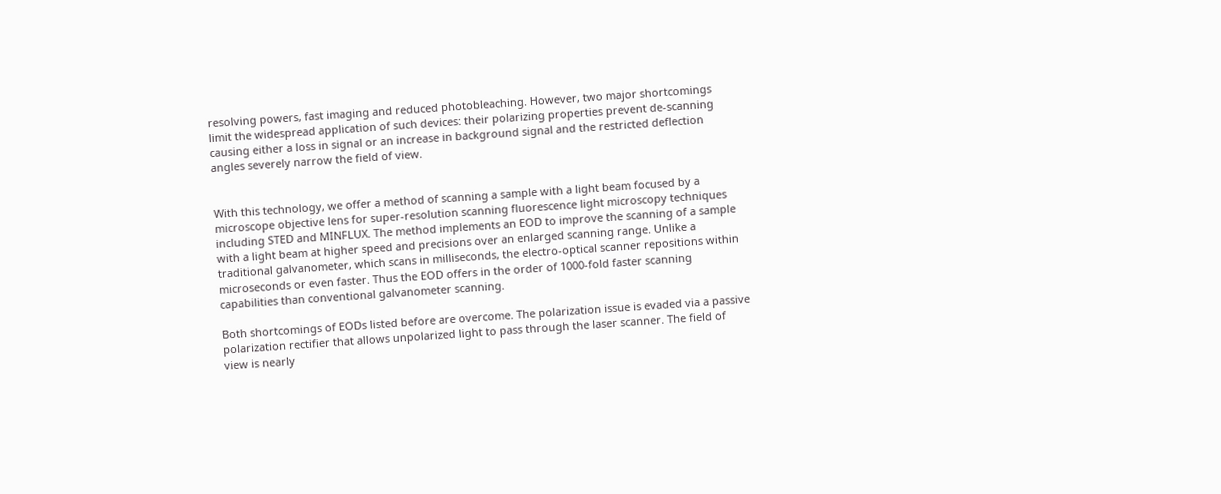resolving powers, fast imaging and reduced photobleaching. However, two major shortcomings limit the widespread application of such devices: their polarizing properties prevent de-scanning causing either a loss in signal or an increase in background signal and the restricted deflection angles severely narrow the field of view.


With this technology, we offer a method of scanning a sample with a light beam focused by a microscope objective lens for super-resolution scanning fluorescence light microscopy techniques including STED and MINFLUX. The method implements an EOD to improve the scanning of a sample with a light beam at higher speed and precisions over an enlarged scanning range. Unlike a traditional galvanometer, which scans in milliseconds, the electro-optical scanner repositions within microseconds or even faster. Thus the EOD offers in the order of 1000-fold faster scanning capabilities than conventional galvanometer scanning.

Both shortcomings of EODs listed before are overcome. The polarization issue is evaded via a passive polarization rectifier that allows unpolarized light to pass through the laser scanner. The field of view is nearly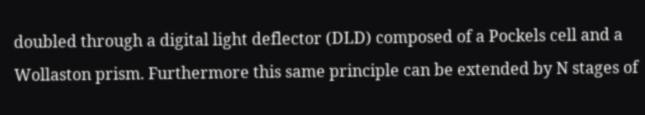doubled through a digital light deflector (DLD) composed of a Pockels cell and a Wollaston prism. Furthermore this same principle can be extended by N stages of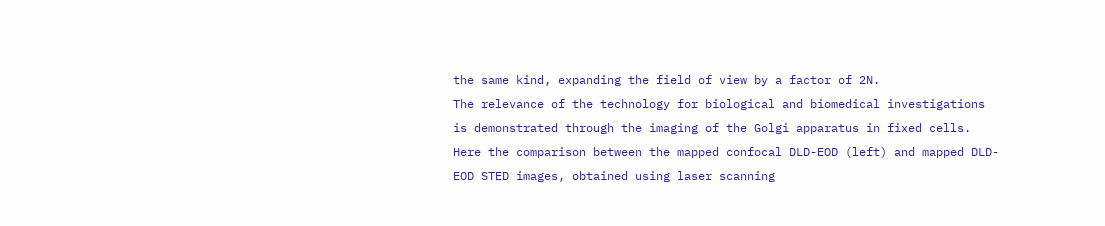the same kind, expanding the field of view by a factor of 2N.
The relevance of the technology for biological and biomedical investigations is demonstrated through the imaging of the Golgi apparatus in fixed cells. Here the comparison between the mapped confocal DLD-EOD (left) and mapped DLD-EOD STED images, obtained using laser scanning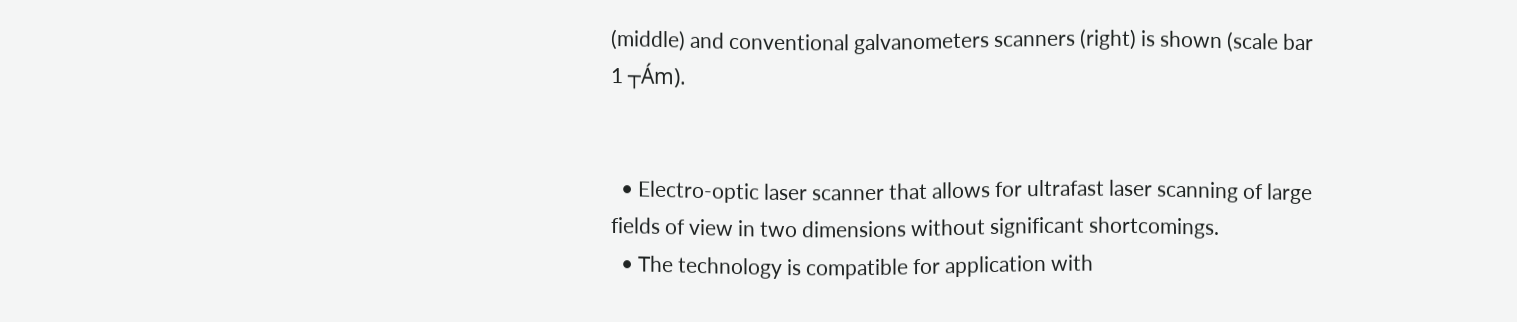(middle) and conventional galvanometers scanners (right) is shown (scale bar 1 ┬Ám).


  • Electro-optic laser scanner that allows for ultrafast laser scanning of large fields of view in two dimensions without significant shortcomings.
  • The technology is compatible for application with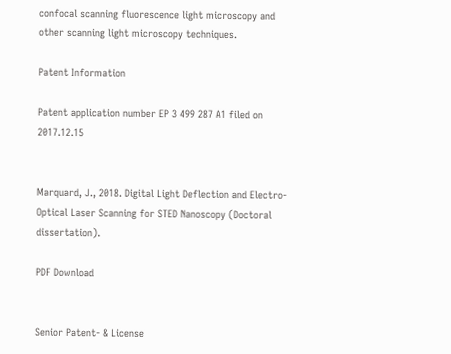confocal scanning fluorescence light microscopy and other scanning light microscopy techniques.

Patent Information

Patent application number EP 3 499 287 A1 filed on 2017.12.15


Marquard, J., 2018. Digital Light Deflection and Electro-Optical Laser Scanning for STED Nanoscopy (Doctoral dissertation).

PDF Download


Senior Patent- & License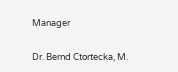Manager

Dr. Bernd Ctortecka, M.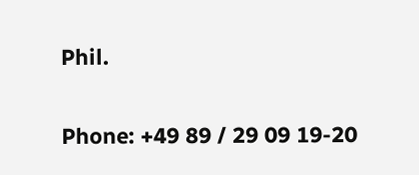Phil.


Phone: +49 89 / 29 09 19-20